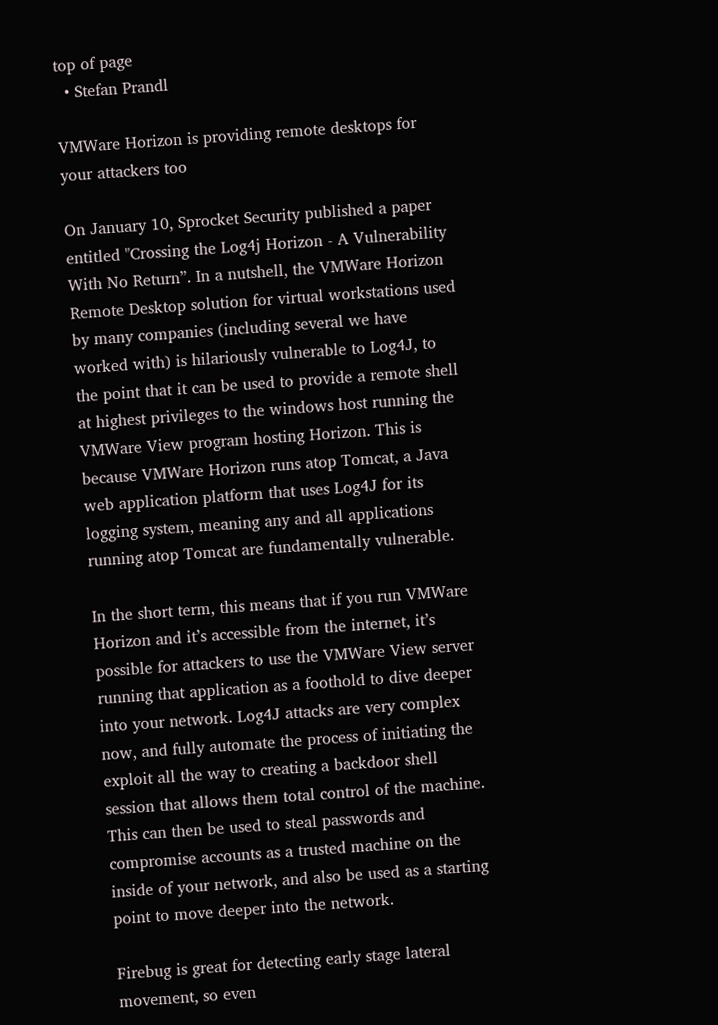top of page
  • Stefan Prandl

VMWare Horizon is providing remote desktops for your attackers too

On January 10, Sprocket Security published a paper entitled "Crossing the Log4j Horizon - A Vulnerability With No Return”. In a nutshell, the VMWare Horizon Remote Desktop solution for virtual workstations used by many companies (including several we have worked with) is hilariously vulnerable to Log4J, to the point that it can be used to provide a remote shell at highest privileges to the windows host running the VMWare View program hosting Horizon. This is because VMWare Horizon runs atop Tomcat, a Java web application platform that uses Log4J for its logging system, meaning any and all applications running atop Tomcat are fundamentally vulnerable.

In the short term, this means that if you run VMWare Horizon and it’s accessible from the internet, it’s possible for attackers to use the VMWare View server running that application as a foothold to dive deeper into your network. Log4J attacks are very complex now, and fully automate the process of initiating the exploit all the way to creating a backdoor shell session that allows them total control of the machine. This can then be used to steal passwords and compromise accounts as a trusted machine on the inside of your network, and also be used as a starting point to move deeper into the network.

Firebug is great for detecting early stage lateral movement, so even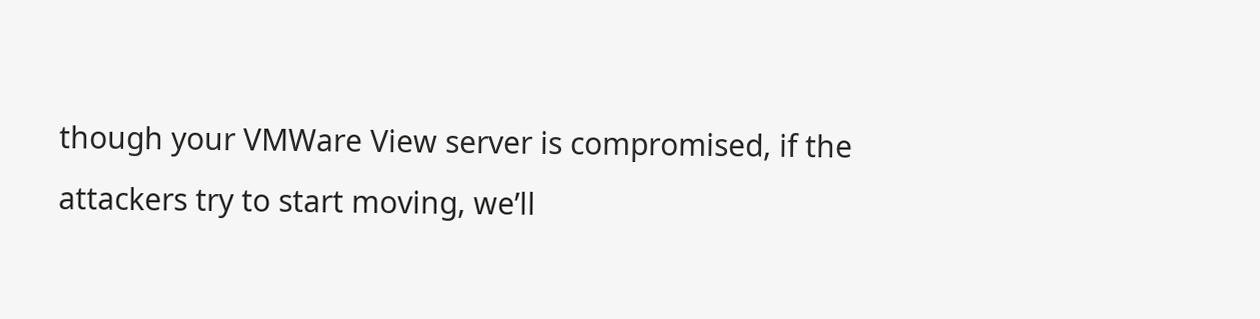though your VMWare View server is compromised, if the attackers try to start moving, we’ll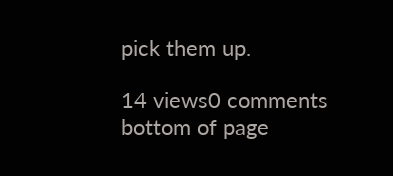pick them up.

14 views0 comments
bottom of page